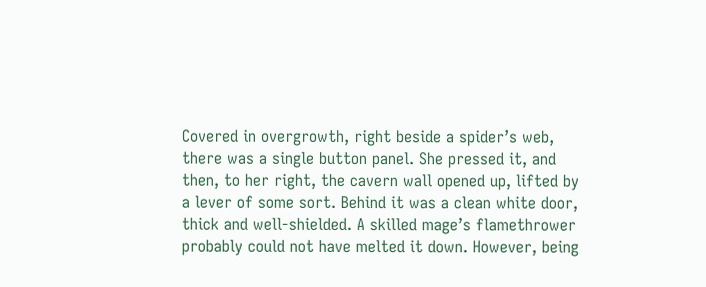Covered in overgrowth, right beside a spider’s web, there was a single button panel. She pressed it, and then, to her right, the cavern wall opened up, lifted by a lever of some sort. Behind it was a clean white door, thick and well-shielded. A skilled mage’s flamethrower probably could not have melted it down. However, being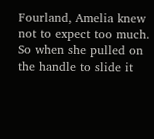Fourland, Amelia knew not to expect too much. So when she pulled on the handle to slide it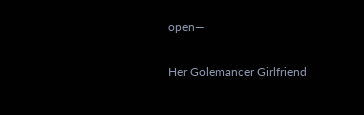open—

Her Golemancer Girlfriend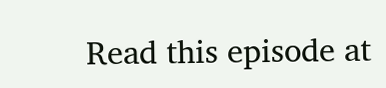Read this episode at